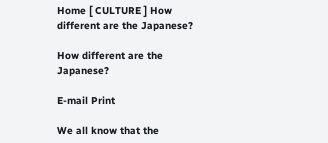Home [ CULTURE ] How different are the Japanese?

How different are the Japanese?

E-mail Print

We all know that the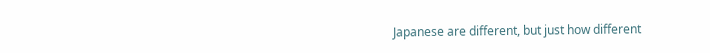Japanese are different, but just how different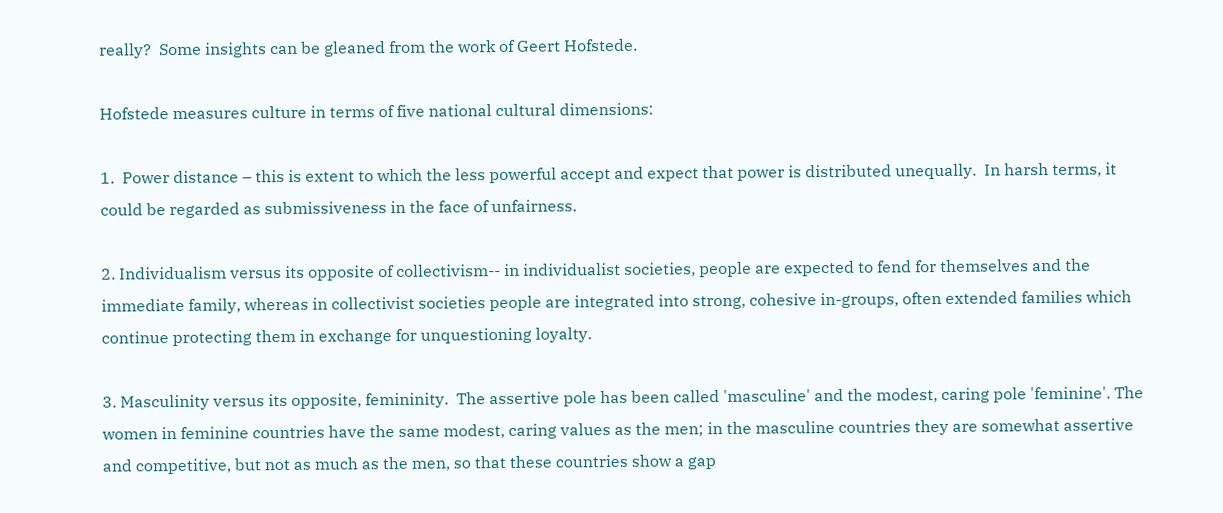really?  Some insights can be gleaned from the work of Geert Hofstede.

Hofstede measures culture in terms of five national cultural dimensions:

1.  Power distance – this is extent to which the less powerful accept and expect that power is distributed unequally.  In harsh terms, it could be regarded as submissiveness in the face of unfairness.

2. Individualism versus its opposite of collectivism-- in individualist societies, people are expected to fend for themselves and the immediate family, whereas in collectivist societies people are integrated into strong, cohesive in-groups, often extended families which continue protecting them in exchange for unquestioning loyalty.

3. Masculinity versus its opposite, femininity.  The assertive pole has been called 'masculine' and the modest, caring pole 'feminine'. The women in feminine countries have the same modest, caring values as the men; in the masculine countries they are somewhat assertive and competitive, but not as much as the men, so that these countries show a gap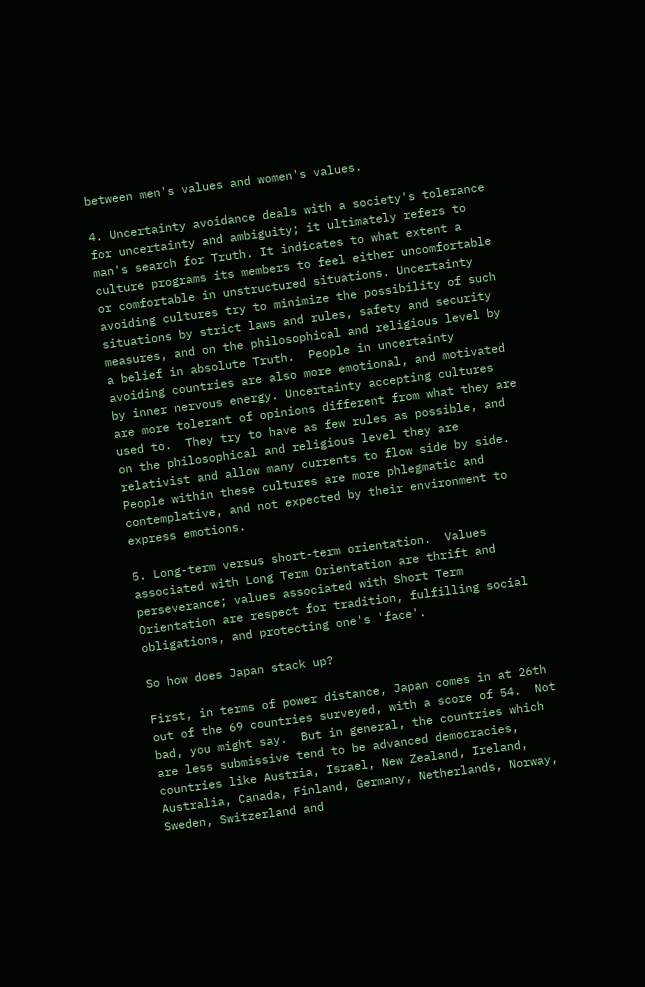between men's values and women's values.

4. Uncertainty avoidance deals with a society's tolerance for uncertainty and ambiguity; it ultimately refers to man's search for Truth. It indicates to what extent a culture programs its members to feel either uncomfortable or comfortable in unstructured situations. Uncertainty avoiding cultures try to minimize the possibility of such situations by strict laws and rules, safety and security measures, and on the philosophical and religious level by a belief in absolute Truth.  People in uncertainty avoiding countries are also more emotional, and motivated by inner nervous energy. Uncertainty accepting cultures are more tolerant of opinions different from what they are used to.  They try to have as few rules as possible, and on the philosophical and religious level they are relativist and allow many currents to flow side by side. People within these cultures are more phlegmatic and contemplative, and not expected by their environment to express emotions.

5. Long-term versus short-term orientation.  Values associated with Long Term Orientation are thrift and perseverance; values associated with Short Term Orientation are respect for tradition, fulfilling social obligations, and protecting one's 'face'.

So how does Japan stack up?

First, in terms of power distance, Japan comes in at 26th out of the 69 countries surveyed, with a score of 54.  Not bad, you might say.  But in general, the countries which are less submissive tend to be advanced democracies, countries like Austria, Israel, New Zealand, Ireland, Australia, Canada, Finland, Germany, Netherlands, Norway, Sweden, Switzerland and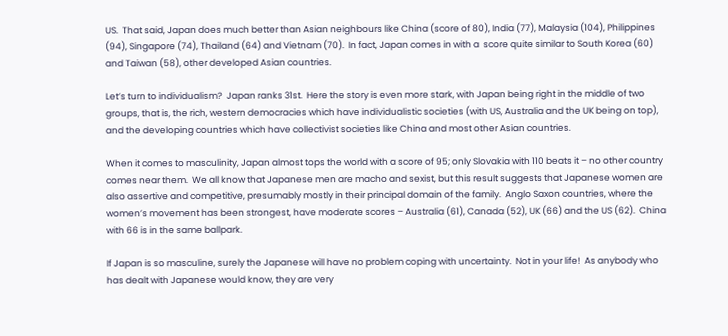US.  That said, Japan does much better than Asian neighbours like China (score of 80), India (77), Malaysia (104), Philippines (94), Singapore (74), Thailand (64) and Vietnam (70).  In fact, Japan comes in with a  score quite similar to South Korea (60) and Taiwan (58), other developed Asian countries.

Let’s turn to individualism?  Japan ranks 31st.  Here the story is even more stark, with Japan being right in the middle of two groups, that is, the rich, western democracies which have individualistic societies (with US, Australia and the UK being on top), and the developing countries which have collectivist societies like China and most other Asian countries.

When it comes to masculinity, Japan almost tops the world with a score of 95; only Slovakia with 110 beats it – no other country comes near them.  We all know that Japanese men are macho and sexist, but this result suggests that Japanese women are also assertive and competitive, presumably mostly in their principal domain of the family.  Anglo Saxon countries, where the women’s movement has been strongest, have moderate scores – Australia (61), Canada (52), UK (66) and the US (62).  China with 66 is in the same ballpark.

If Japan is so masculine, surely the Japanese will have no problem coping with uncertainty.  Not in your life!  As anybody who has dealt with Japanese would know, they are very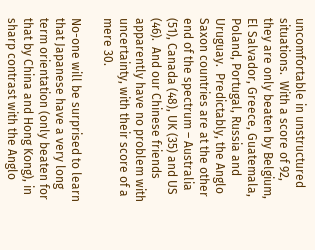uncomfortable in unstructured situations.  With a score of 92, they are only beaten by Belgium, El Salvador, Greece, Guatemala, Poland, Portugal, Russia and Uruguay.  Predictably, the Anglo Saxon countries are at the other end of the spectrum – Australia (51), Canada (48), UK (35) and US (46).  And our Chinese friends apparently have no problem with uncertainty, with their score of a mere 30.

No-one will be surprised to learn that Japanese have a very long term orientation (only beaten for that by China and Hong Kong), in sharp contrast with the Anglo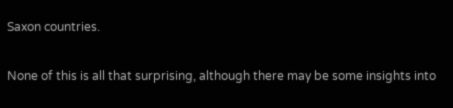Saxon countries.

None of this is all that surprising, although there may be some insights into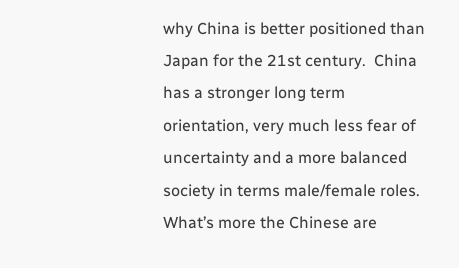why China is better positioned than Japan for the 21st century.  China has a stronger long term orientation, very much less fear of uncertainty and a more balanced society in terms male/female roles.  What’s more the Chinese are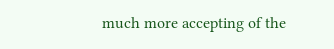much more accepting of the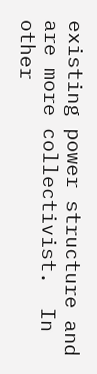existing power structure and are more collectivist.  In other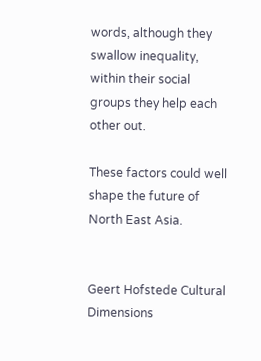words, although they swallow inequality, within their social groups they help each other out.

These factors could well shape the future of North East Asia.


Geert Hofstede Cultural Dimensions